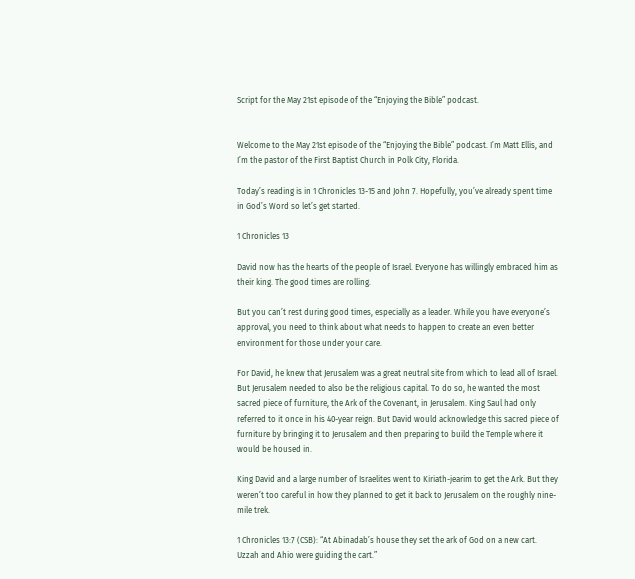Script for the May 21st episode of the “Enjoying the Bible” podcast.


Welcome to the May 21st episode of the “Enjoying the Bible” podcast. I’m Matt Ellis, and I’m the pastor of the First Baptist Church in Polk City, Florida.

Today’s reading is in 1 Chronicles 13-15 and John 7. Hopefully, you’ve already spent time in God’s Word so let’s get started.

1 Chronicles 13

David now has the hearts of the people of Israel. Everyone has willingly embraced him as their king. The good times are rolling.

But you can’t rest during good times, especially as a leader. While you have everyone’s approval, you need to think about what needs to happen to create an even better environment for those under your care.

For David, he knew that Jerusalem was a great neutral site from which to lead all of Israel. But Jerusalem needed to also be the religious capital. To do so, he wanted the most sacred piece of furniture, the Ark of the Covenant, in Jerusalem. King Saul had only referred to it once in his 40-year reign. But David would acknowledge this sacred piece of furniture by bringing it to Jerusalem and then preparing to build the Temple where it would be housed in.

King David and a large number of Israelites went to Kiriath-jearim to get the Ark. But they weren’t too careful in how they planned to get it back to Jerusalem on the roughly nine-mile trek.

1 Chronicles 13:7 (CSB): “At Abinadab’s house they set the ark of God on a new cart. Uzzah and Ahio were guiding the cart.”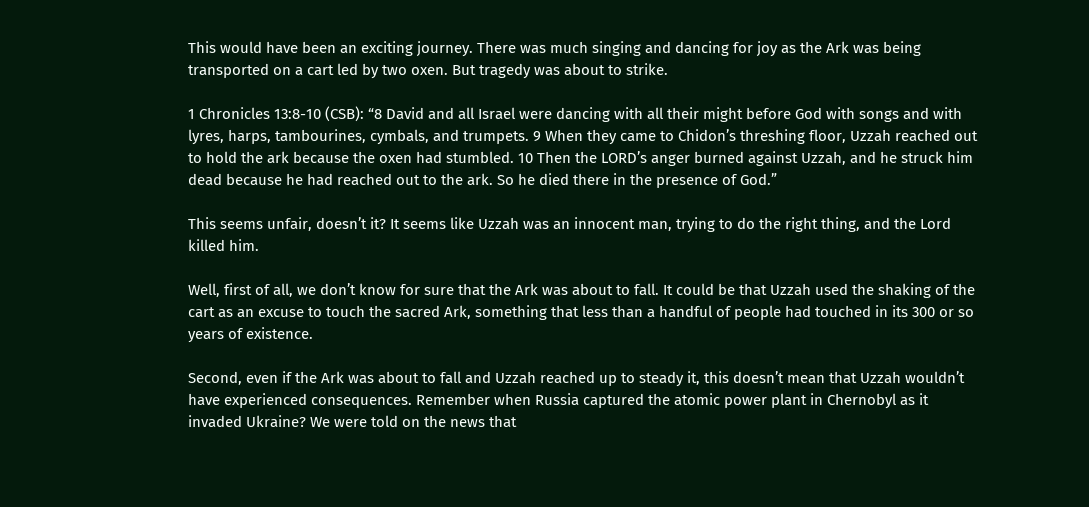This would have been an exciting journey. There was much singing and dancing for joy as the Ark was being transported on a cart led by two oxen. But tragedy was about to strike.

1 Chronicles 13:8-10 (CSB): “8 David and all Israel were dancing with all their might before God with songs and with lyres, harps, tambourines, cymbals, and trumpets. 9 When they came to Chidon’s threshing floor, Uzzah reached out to hold the ark because the oxen had stumbled. 10 Then the LORD’s anger burned against Uzzah, and he struck him dead because he had reached out to the ark. So he died there in the presence of God.”

This seems unfair, doesn’t it? It seems like Uzzah was an innocent man, trying to do the right thing, and the Lord killed him.

Well, first of all, we don’t know for sure that the Ark was about to fall. It could be that Uzzah used the shaking of the cart as an excuse to touch the sacred Ark, something that less than a handful of people had touched in its 300 or so years of existence.

Second, even if the Ark was about to fall and Uzzah reached up to steady it, this doesn’t mean that Uzzah wouldn’t have experienced consequences. Remember when Russia captured the atomic power plant in Chernobyl as it invaded Ukraine? We were told on the news that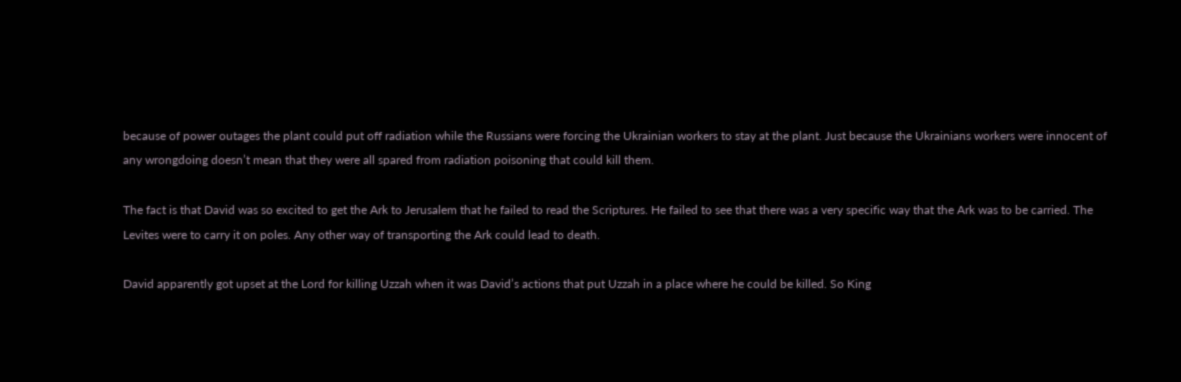because of power outages the plant could put off radiation while the Russians were forcing the Ukrainian workers to stay at the plant. Just because the Ukrainians workers were innocent of any wrongdoing doesn’t mean that they were all spared from radiation poisoning that could kill them.

The fact is that David was so excited to get the Ark to Jerusalem that he failed to read the Scriptures. He failed to see that there was a very specific way that the Ark was to be carried. The Levites were to carry it on poles. Any other way of transporting the Ark could lead to death.

David apparently got upset at the Lord for killing Uzzah when it was David’s actions that put Uzzah in a place where he could be killed. So King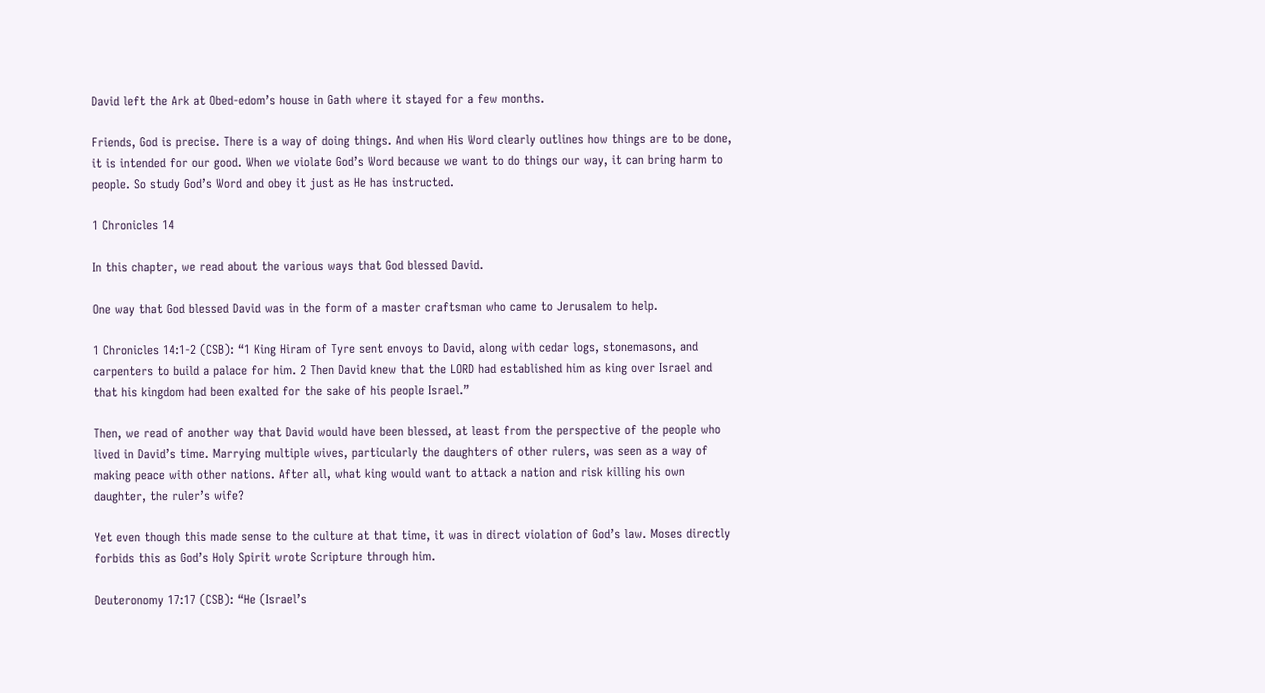David left the Ark at Obed-edom’s house in Gath where it stayed for a few months.

Friends, God is precise. There is a way of doing things. And when His Word clearly outlines how things are to be done, it is intended for our good. When we violate God’s Word because we want to do things our way, it can bring harm to people. So study God’s Word and obey it just as He has instructed.

1 Chronicles 14

In this chapter, we read about the various ways that God blessed David.

One way that God blessed David was in the form of a master craftsman who came to Jerusalem to help.

1 Chronicles 14:1-2 (CSB): “1 King Hiram of Tyre sent envoys to David, along with cedar logs, stonemasons, and carpenters to build a palace for him. 2 Then David knew that the LORD had established him as king over Israel and that his kingdom had been exalted for the sake of his people Israel.”

Then, we read of another way that David would have been blessed, at least from the perspective of the people who lived in David’s time. Marrying multiple wives, particularly the daughters of other rulers, was seen as a way of making peace with other nations. After all, what king would want to attack a nation and risk killing his own daughter, the ruler’s wife?

Yet even though this made sense to the culture at that time, it was in direct violation of God’s law. Moses directly forbids this as God’s Holy Spirit wrote Scripture through him.

Deuteronomy 17:17 (CSB): “He (Israel’s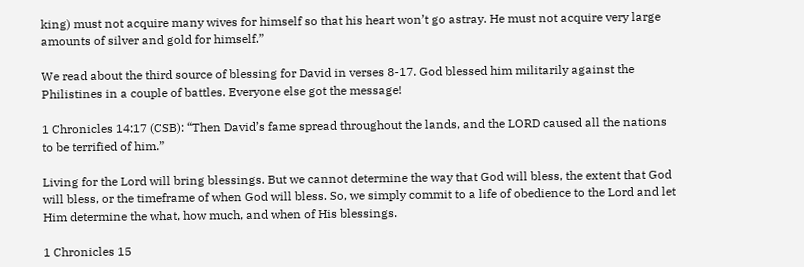king) must not acquire many wives for himself so that his heart won’t go astray. He must not acquire very large amounts of silver and gold for himself.”

We read about the third source of blessing for David in verses 8-17. God blessed him militarily against the Philistines in a couple of battles. Everyone else got the message!

1 Chronicles 14:17 (CSB): “Then David’s fame spread throughout the lands, and the LORD caused all the nations to be terrified of him.”

Living for the Lord will bring blessings. But we cannot determine the way that God will bless, the extent that God will bless, or the timeframe of when God will bless. So, we simply commit to a life of obedience to the Lord and let Him determine the what, how much, and when of His blessings.

1 Chronicles 15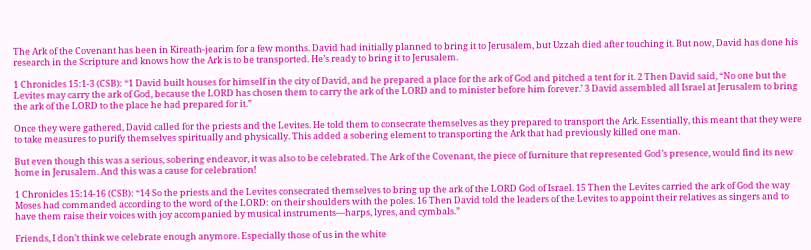The Ark of the Covenant has been in Kireath-jearim for a few months. David had initially planned to bring it to Jerusalem, but Uzzah died after touching it. But now, David has done his research in the Scripture and knows how the Ark is to be transported. He’s ready to bring it to Jerusalem.

1 Chronicles 15:1-3 (CSB): “1 David built houses for himself in the city of David, and he prepared a place for the ark of God and pitched a tent for it. 2 Then David said, “No one but the Levites may carry the ark of God, because the LORD has chosen them to carry the ark of the LORD and to minister before him forever.’ 3 David assembled all Israel at Jerusalem to bring the ark of the LORD to the place he had prepared for it.”

Once they were gathered, David called for the priests and the Levites. He told them to consecrate themselves as they prepared to transport the Ark. Essentially, this meant that they were to take measures to purify themselves spiritually and physically. This added a sobering element to transporting the Ark that had previously killed one man.

But even though this was a serious, sobering endeavor, it was also to be celebrated. The Ark of the Covenant, the piece of furniture that represented God’s presence, would find its new home in Jerusalem. And this was a cause for celebration!

1 Chronicles 15:14-16 (CSB): “14 So the priests and the Levites consecrated themselves to bring up the ark of the LORD God of Israel. 15 Then the Levites carried the ark of God the way Moses had commanded according to the word of the LORD: on their shoulders with the poles. 16 Then David told the leaders of the Levites to appoint their relatives as singers and to have them raise their voices with joy accompanied by musical instruments—harps, lyres, and cymbals.”

Friends, I don’t think we celebrate enough anymore. Especially those of us in the white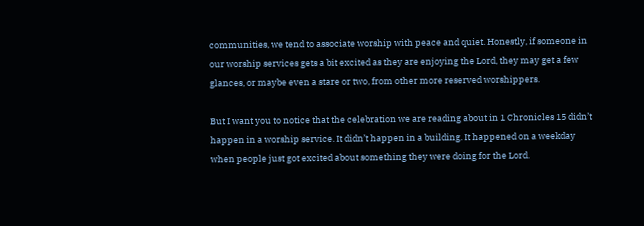communities, we tend to associate worship with peace and quiet. Honestly, if someone in our worship services gets a bit excited as they are enjoying the Lord, they may get a few glances, or maybe even a stare or two, from other more reserved worshippers.

But I want you to notice that the celebration we are reading about in 1 Chronicles 15 didn’t happen in a worship service. It didn’t happen in a building. It happened on a weekday when people just got excited about something they were doing for the Lord.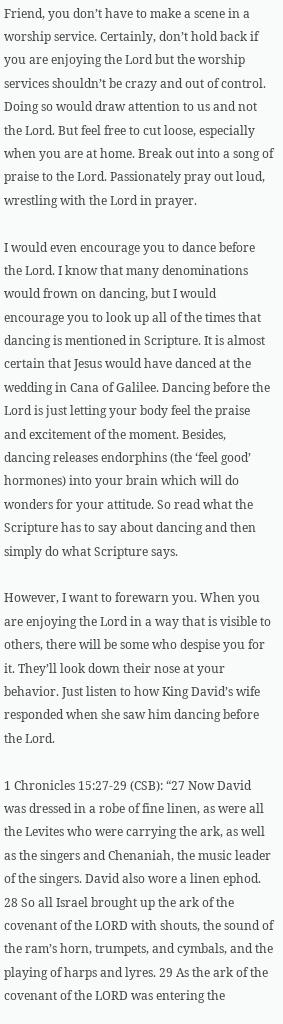Friend, you don’t have to make a scene in a worship service. Certainly, don’t hold back if you are enjoying the Lord but the worship services shouldn’t be crazy and out of control. Doing so would draw attention to us and not the Lord. But feel free to cut loose, especially when you are at home. Break out into a song of praise to the Lord. Passionately pray out loud, wrestling with the Lord in prayer.

I would even encourage you to dance before the Lord. I know that many denominations would frown on dancing, but I would encourage you to look up all of the times that dancing is mentioned in Scripture. It is almost certain that Jesus would have danced at the wedding in Cana of Galilee. Dancing before the Lord is just letting your body feel the praise and excitement of the moment. Besides, dancing releases endorphins (the ‘feel good’ hormones) into your brain which will do wonders for your attitude. So read what the Scripture has to say about dancing and then simply do what Scripture says.

However, I want to forewarn you. When you are enjoying the Lord in a way that is visible to others, there will be some who despise you for it. They’ll look down their nose at your behavior. Just listen to how King David’s wife responded when she saw him dancing before the Lord.

1 Chronicles 15:27-29 (CSB): “27 Now David was dressed in a robe of fine linen, as were all the Levites who were carrying the ark, as well as the singers and Chenaniah, the music leader of the singers. David also wore a linen ephod. 28 So all Israel brought up the ark of the covenant of the LORD with shouts, the sound of the ram’s horn, trumpets, and cymbals, and the playing of harps and lyres. 29 As the ark of the covenant of the LORD was entering the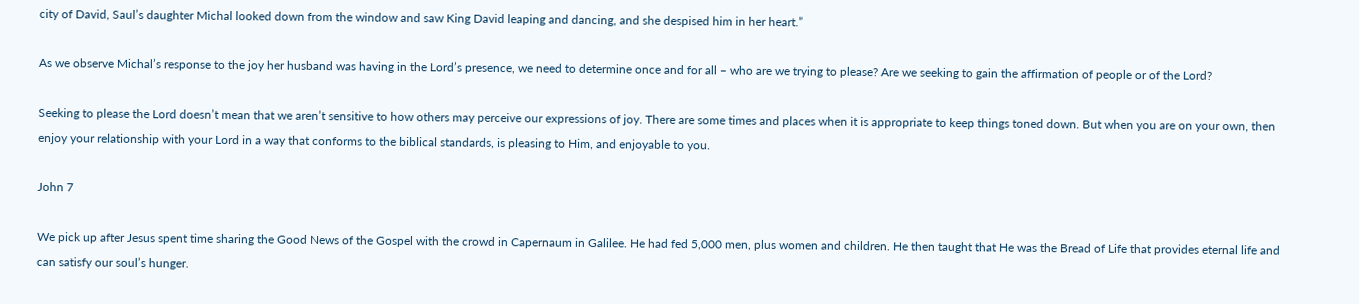city of David, Saul’s daughter Michal looked down from the window and saw King David leaping and dancing, and she despised him in her heart.”

As we observe Michal’s response to the joy her husband was having in the Lord’s presence, we need to determine once and for all – who are we trying to please? Are we seeking to gain the affirmation of people or of the Lord?

Seeking to please the Lord doesn’t mean that we aren’t sensitive to how others may perceive our expressions of joy. There are some times and places when it is appropriate to keep things toned down. But when you are on your own, then enjoy your relationship with your Lord in a way that conforms to the biblical standards, is pleasing to Him, and enjoyable to you.

John 7

We pick up after Jesus spent time sharing the Good News of the Gospel with the crowd in Capernaum in Galilee. He had fed 5,000 men, plus women and children. He then taught that He was the Bread of Life that provides eternal life and can satisfy our soul’s hunger.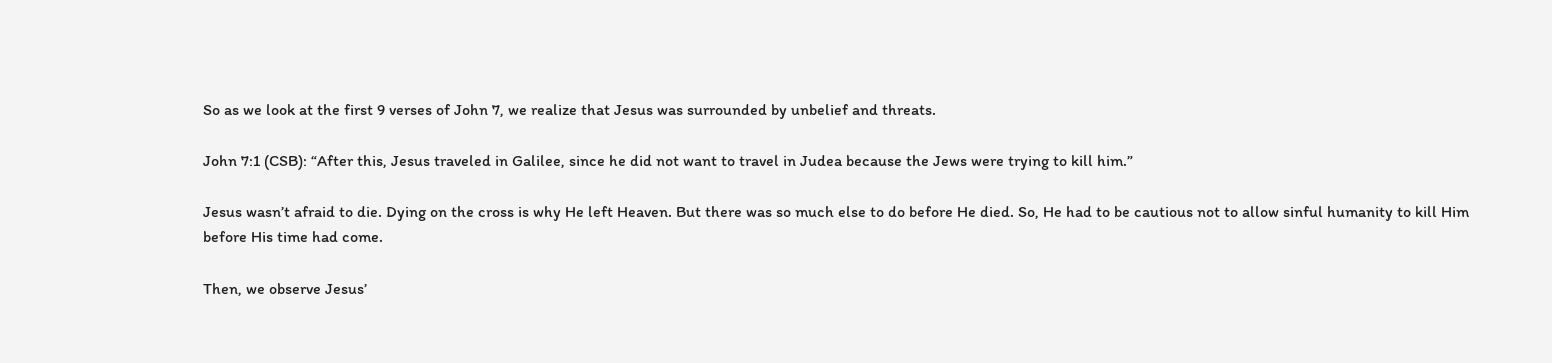So as we look at the first 9 verses of John 7, we realize that Jesus was surrounded by unbelief and threats.

John 7:1 (CSB): “After this, Jesus traveled in Galilee, since he did not want to travel in Judea because the Jews were trying to kill him.”

Jesus wasn’t afraid to die. Dying on the cross is why He left Heaven. But there was so much else to do before He died. So, He had to be cautious not to allow sinful humanity to kill Him before His time had come.

Then, we observe Jesus’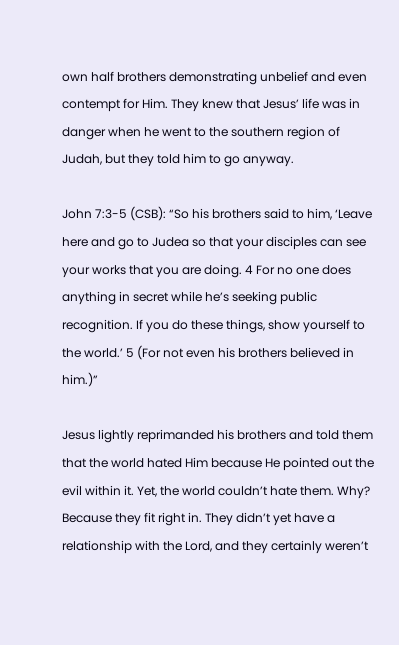own half brothers demonstrating unbelief and even contempt for Him. They knew that Jesus’ life was in danger when he went to the southern region of Judah, but they told him to go anyway.

John 7:3-5 (CSB): “So his brothers said to him, ‘Leave here and go to Judea so that your disciples can see your works that you are doing. 4 For no one does anything in secret while he’s seeking public recognition. If you do these things, show yourself to the world.’ 5 (For not even his brothers believed in him.)”

Jesus lightly reprimanded his brothers and told them that the world hated Him because He pointed out the evil within it. Yet, the world couldn’t hate them. Why? Because they fit right in. They didn’t yet have a relationship with the Lord, and they certainly weren’t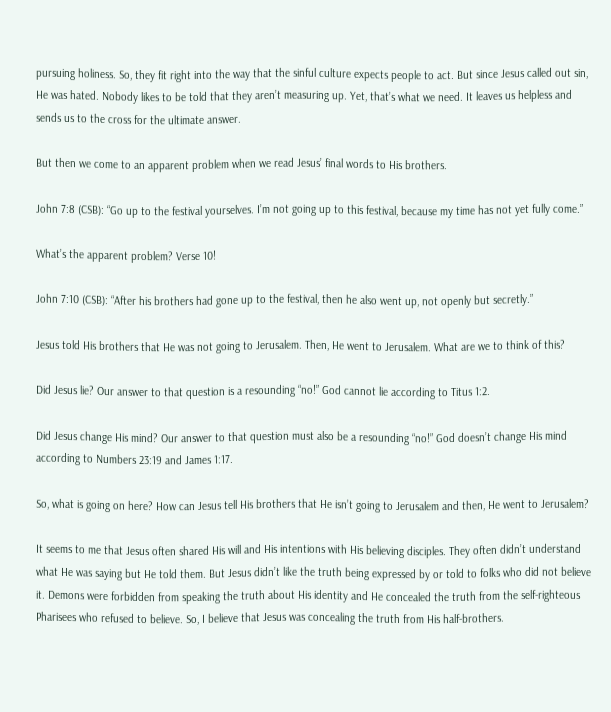pursuing holiness. So, they fit right into the way that the sinful culture expects people to act. But since Jesus called out sin, He was hated. Nobody likes to be told that they aren’t measuring up. Yet, that’s what we need. It leaves us helpless and sends us to the cross for the ultimate answer.

But then we come to an apparent problem when we read Jesus’ final words to His brothers.

John 7:8 (CSB): “Go up to the festival yourselves. I’m not going up to this festival, because my time has not yet fully come.”

What’s the apparent problem? Verse 10!

John 7:10 (CSB): “After his brothers had gone up to the festival, then he also went up, not openly but secretly.”

Jesus told His brothers that He was not going to Jerusalem. Then, He went to Jerusalem. What are we to think of this?

Did Jesus lie? Our answer to that question is a resounding “no!” God cannot lie according to Titus 1:2.

Did Jesus change His mind? Our answer to that question must also be a resounding “no!” God doesn’t change His mind according to Numbers 23:19 and James 1:17.

So, what is going on here? How can Jesus tell His brothers that He isn’t going to Jerusalem and then, He went to Jerusalem?

It seems to me that Jesus often shared His will and His intentions with His believing disciples. They often didn’t understand what He was saying but He told them. But Jesus didn’t like the truth being expressed by or told to folks who did not believe it. Demons were forbidden from speaking the truth about His identity and He concealed the truth from the self-righteous Pharisees who refused to believe. So, I believe that Jesus was concealing the truth from His half-brothers.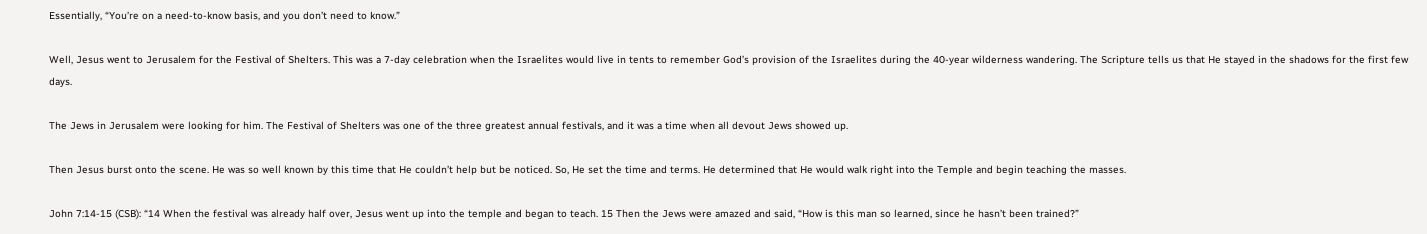Essentially, “You’re on a need-to-know basis, and you don’t need to know.”

Well, Jesus went to Jerusalem for the Festival of Shelters. This was a 7-day celebration when the Israelites would live in tents to remember God’s provision of the Israelites during the 40-year wilderness wandering. The Scripture tells us that He stayed in the shadows for the first few days.

The Jews in Jerusalem were looking for him. The Festival of Shelters was one of the three greatest annual festivals, and it was a time when all devout Jews showed up.

Then Jesus burst onto the scene. He was so well known by this time that He couldn’t help but be noticed. So, He set the time and terms. He determined that He would walk right into the Temple and begin teaching the masses.

John 7:14-15 (CSB): “14 When the festival was already half over, Jesus went up into the temple and began to teach. 15 Then the Jews were amazed and said, “How is this man so learned, since he hasn’t been trained?”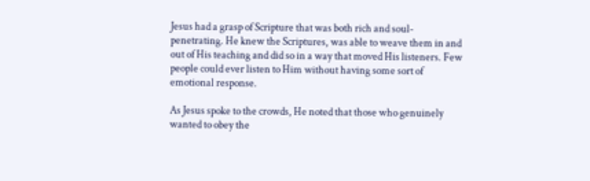Jesus had a grasp of Scripture that was both rich and soul-penetrating. He knew the Scriptures, was able to weave them in and out of His teaching and did so in a way that moved His listeners. Few people could ever listen to Him without having some sort of emotional response.

As Jesus spoke to the crowds, He noted that those who genuinely wanted to obey the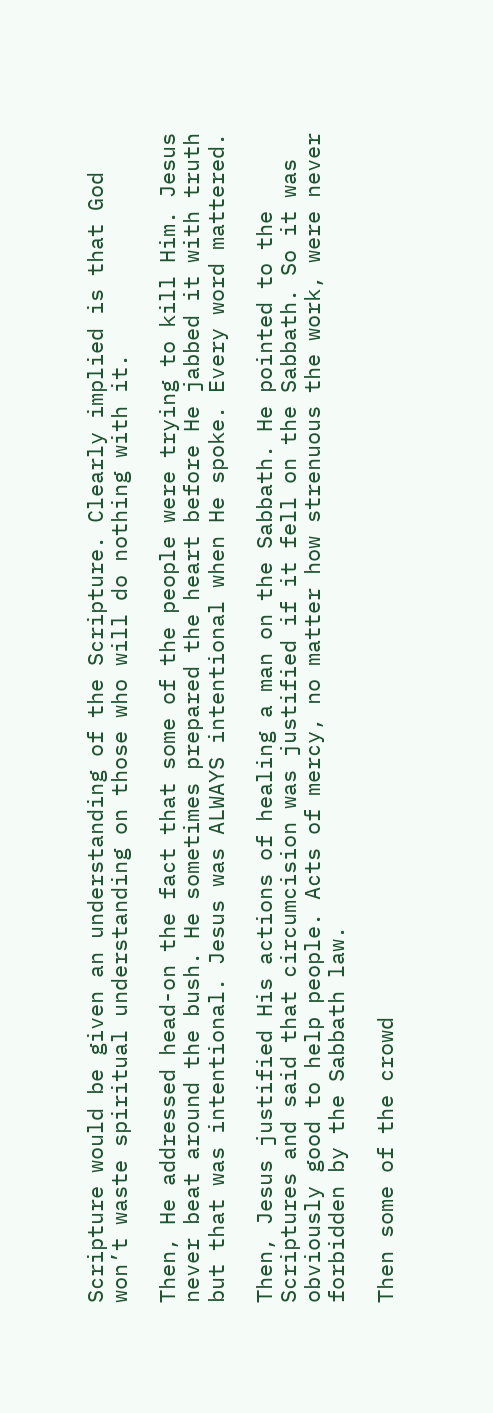Scripture would be given an understanding of the Scripture. Clearly implied is that God won’t waste spiritual understanding on those who will do nothing with it.

Then, He addressed head-on the fact that some of the people were trying to kill Him. Jesus never beat around the bush. He sometimes prepared the heart before He jabbed it with truth but that was intentional. Jesus was ALWAYS intentional when He spoke. Every word mattered.

Then, Jesus justified His actions of healing a man on the Sabbath. He pointed to the Scriptures and said that circumcision was justified if it fell on the Sabbath. So it was obviously good to help people. Acts of mercy, no matter how strenuous the work, were never forbidden by the Sabbath law.

Then some of the crowd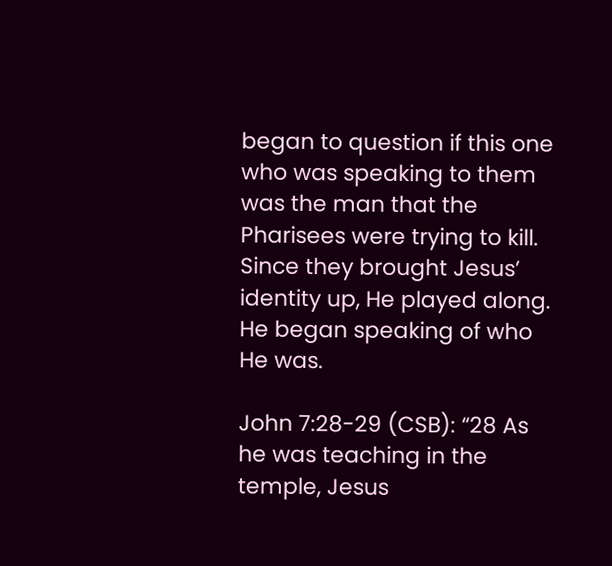began to question if this one who was speaking to them was the man that the Pharisees were trying to kill. Since they brought Jesus’ identity up, He played along. He began speaking of who He was.

John 7:28-29 (CSB): “28 As he was teaching in the temple, Jesus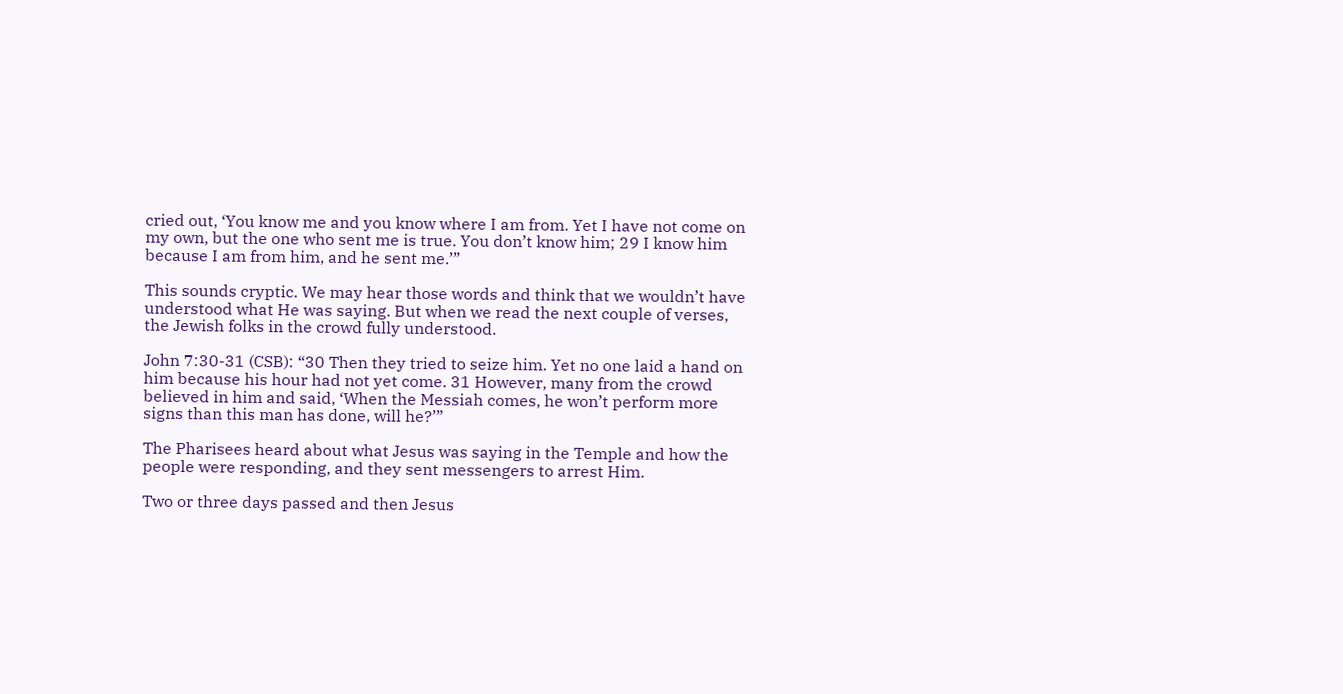cried out, ‘You know me and you know where I am from. Yet I have not come on my own, but the one who sent me is true. You don’t know him; 29 I know him because I am from him, and he sent me.’”

This sounds cryptic. We may hear those words and think that we wouldn’t have understood what He was saying. But when we read the next couple of verses, the Jewish folks in the crowd fully understood.

John 7:30-31 (CSB): “30 Then they tried to seize him. Yet no one laid a hand on him because his hour had not yet come. 31 However, many from the crowd believed in him and said, ‘When the Messiah comes, he won’t perform more signs than this man has done, will he?’”

The Pharisees heard about what Jesus was saying in the Temple and how the people were responding, and they sent messengers to arrest Him.

Two or three days passed and then Jesus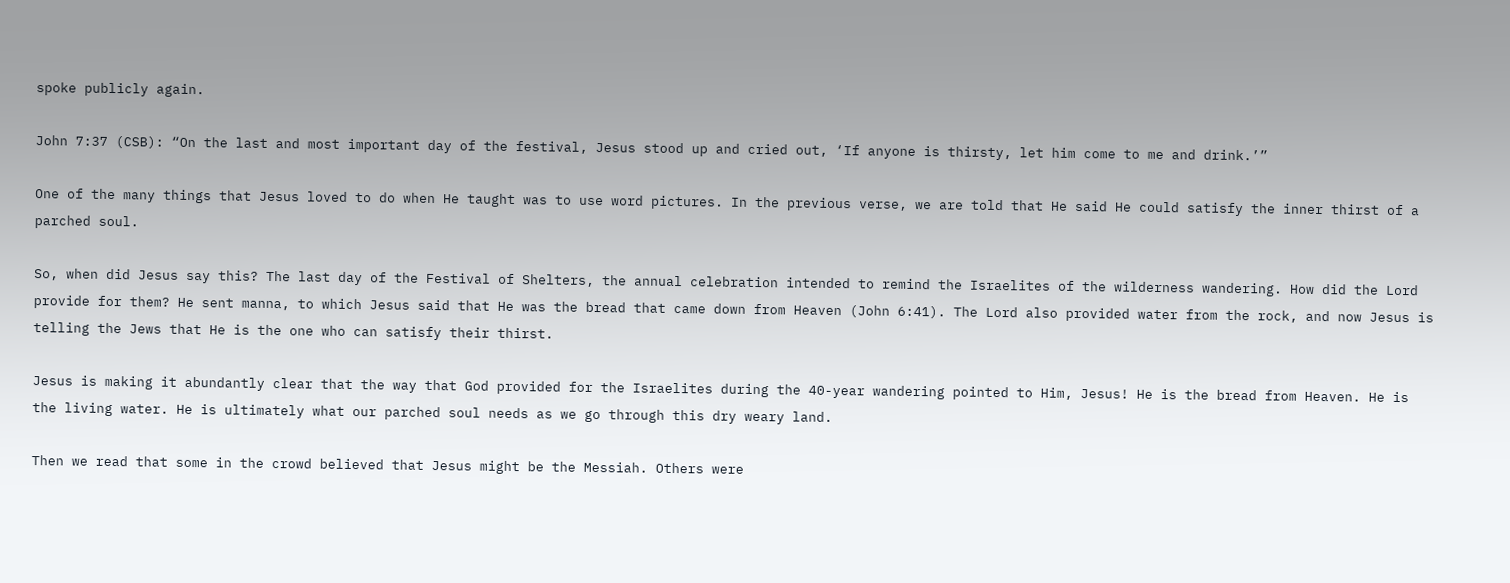spoke publicly again.

John 7:37 (CSB): “On the last and most important day of the festival, Jesus stood up and cried out, ‘If anyone is thirsty, let him come to me and drink.’”

One of the many things that Jesus loved to do when He taught was to use word pictures. In the previous verse, we are told that He said He could satisfy the inner thirst of a parched soul.

So, when did Jesus say this? The last day of the Festival of Shelters, the annual celebration intended to remind the Israelites of the wilderness wandering. How did the Lord provide for them? He sent manna, to which Jesus said that He was the bread that came down from Heaven (John 6:41). The Lord also provided water from the rock, and now Jesus is telling the Jews that He is the one who can satisfy their thirst.

Jesus is making it abundantly clear that the way that God provided for the Israelites during the 40-year wandering pointed to Him, Jesus! He is the bread from Heaven. He is the living water. He is ultimately what our parched soul needs as we go through this dry weary land.

Then we read that some in the crowd believed that Jesus might be the Messiah. Others were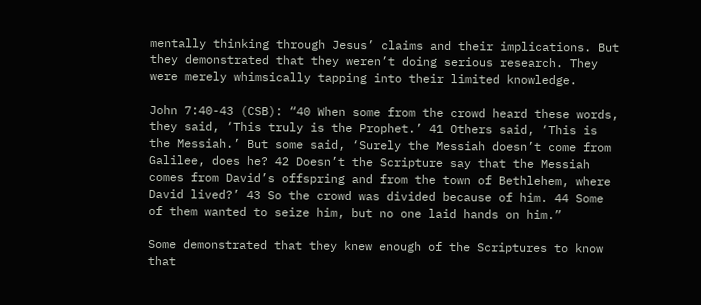mentally thinking through Jesus’ claims and their implications. But they demonstrated that they weren’t doing serious research. They were merely whimsically tapping into their limited knowledge.

John 7:40-43 (CSB): “40 When some from the crowd heard these words, they said, ‘This truly is the Prophet.’ 41 Others said, ‘This is the Messiah.’ But some said, ‘Surely the Messiah doesn’t come from Galilee, does he? 42 Doesn’t the Scripture say that the Messiah comes from David’s offspring and from the town of Bethlehem, where David lived?’ 43 So the crowd was divided because of him. 44 Some of them wanted to seize him, but no one laid hands on him.”

Some demonstrated that they knew enough of the Scriptures to know that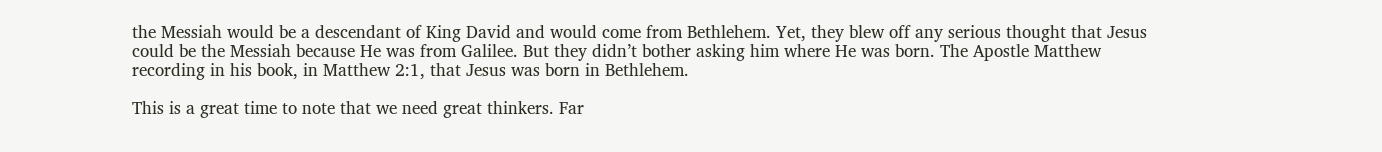the Messiah would be a descendant of King David and would come from Bethlehem. Yet, they blew off any serious thought that Jesus could be the Messiah because He was from Galilee. But they didn’t bother asking him where He was born. The Apostle Matthew recording in his book, in Matthew 2:1, that Jesus was born in Bethlehem.

This is a great time to note that we need great thinkers. Far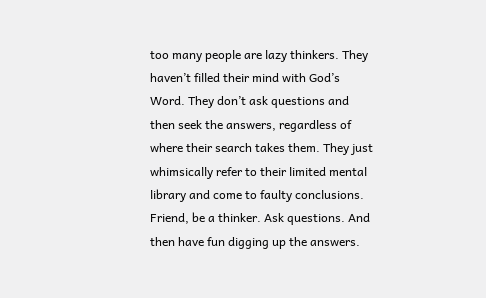too many people are lazy thinkers. They haven’t filled their mind with God’s Word. They don’t ask questions and then seek the answers, regardless of where their search takes them. They just whimsically refer to their limited mental library and come to faulty conclusions. Friend, be a thinker. Ask questions. And then have fun digging up the answers.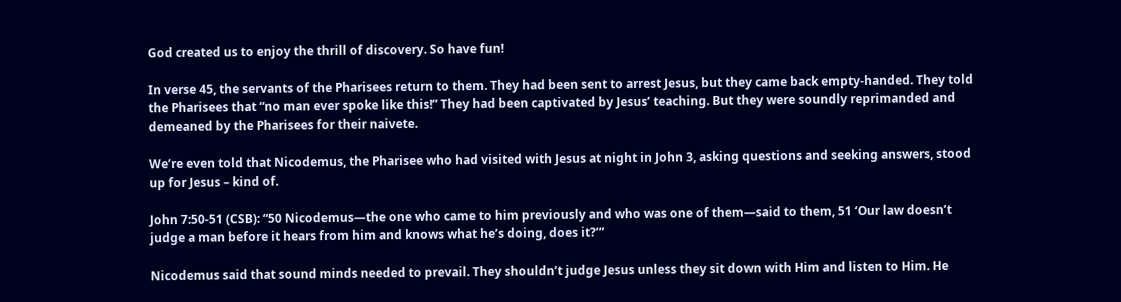God created us to enjoy the thrill of discovery. So have fun!

In verse 45, the servants of the Pharisees return to them. They had been sent to arrest Jesus, but they came back empty-handed. They told the Pharisees that “no man ever spoke like this!” They had been captivated by Jesus’ teaching. But they were soundly reprimanded and demeaned by the Pharisees for their naivete.

We’re even told that Nicodemus, the Pharisee who had visited with Jesus at night in John 3, asking questions and seeking answers, stood up for Jesus – kind of.

John 7:50-51 (CSB): “50 Nicodemus—the one who came to him previously and who was one of them—said to them, 51 ‘Our law doesn’t judge a man before it hears from him and knows what he’s doing, does it?’”

Nicodemus said that sound minds needed to prevail. They shouldn’t judge Jesus unless they sit down with Him and listen to Him. He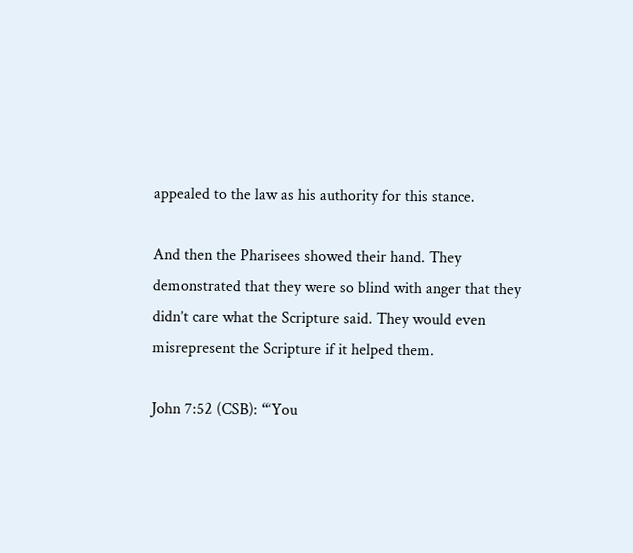appealed to the law as his authority for this stance.

And then the Pharisees showed their hand. They demonstrated that they were so blind with anger that they didn’t care what the Scripture said. They would even misrepresent the Scripture if it helped them.

John 7:52 (CSB): “‘You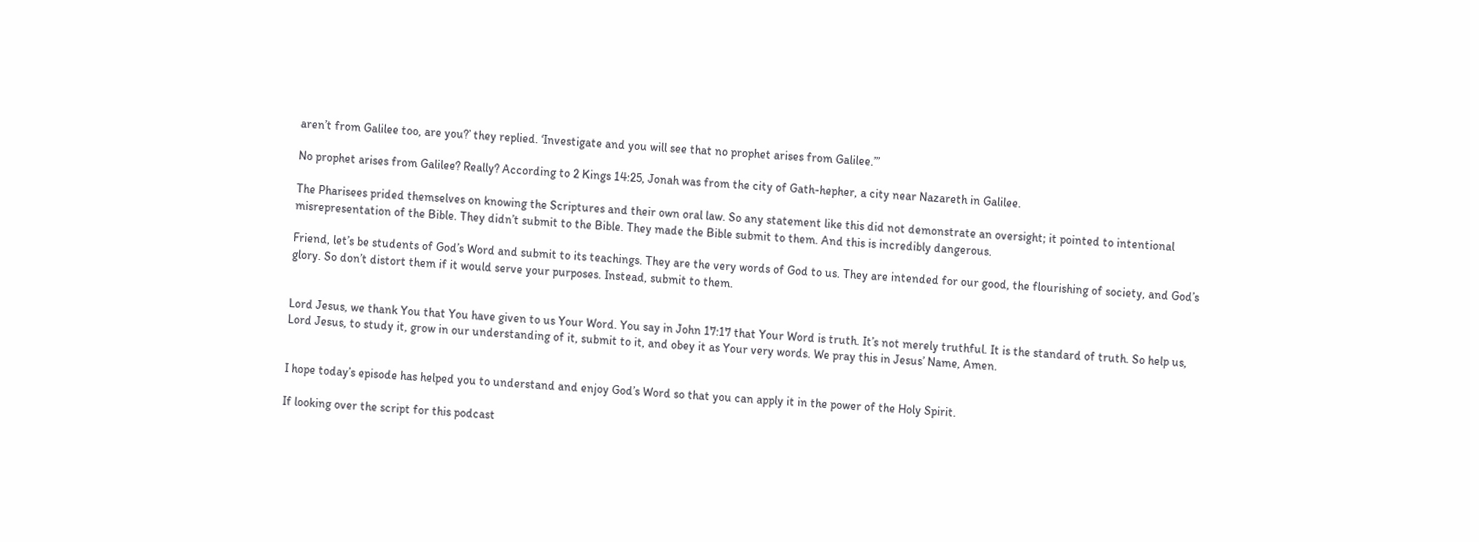aren’t from Galilee too, are you?’ they replied. ‘Investigate and you will see that no prophet arises from Galilee.’”

No prophet arises from Galilee? Really? According to 2 Kings 14:25, Jonah was from the city of Gath-hepher, a city near Nazareth in Galilee.

The Pharisees prided themselves on knowing the Scriptures and their own oral law. So any statement like this did not demonstrate an oversight; it pointed to intentional misrepresentation of the Bible. They didn’t submit to the Bible. They made the Bible submit to them. And this is incredibly dangerous.

Friend, let’s be students of God’s Word and submit to its teachings. They are the very words of God to us. They are intended for our good, the flourishing of society, and God’s glory. So don’t distort them if it would serve your purposes. Instead, submit to them.


Lord Jesus, we thank You that You have given to us Your Word. You say in John 17:17 that Your Word is truth. It’s not merely truthful. It is the standard of truth. So help us, Lord Jesus, to study it, grow in our understanding of it, submit to it, and obey it as Your very words. We pray this in Jesus’ Name, Amen.


I hope today’s episode has helped you to understand and enjoy God’s Word so that you can apply it in the power of the Holy Spirit.

If looking over the script for this podcast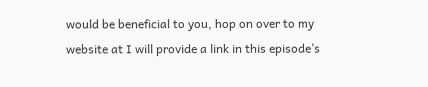would be beneficial to you, hop on over to my website at I will provide a link in this episode’s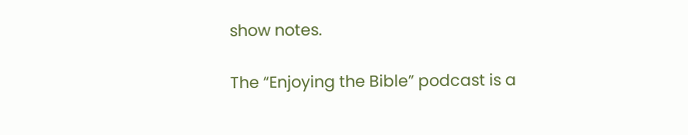show notes.

The “Enjoying the Bible” podcast is a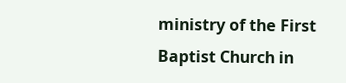ministry of the First Baptist Church in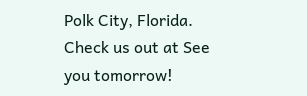Polk City, Florida. Check us out at See you tomorrow!